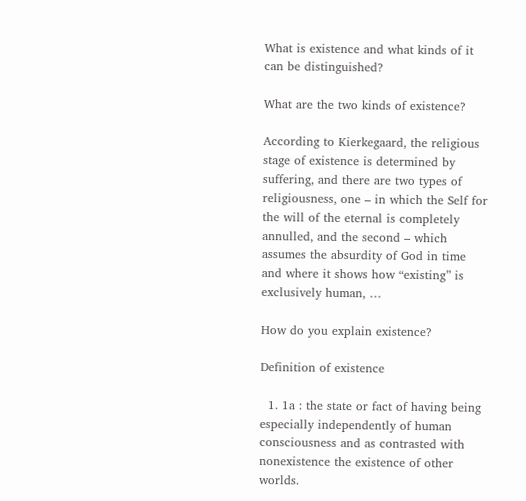What is existence and what kinds of it can be distinguished?

What are the two kinds of existence?

According to Kierkegaard, the religious stage of existence is determined by suffering, and there are two types of religiousness, one – in which the Self for the will of the eternal is completely annulled, and the second – which assumes the absurdity of God in time and where it shows how “existing” is exclusively human, …

How do you explain existence?

Definition of existence

  1. 1a : the state or fact of having being especially independently of human consciousness and as contrasted with nonexistence the existence of other worlds.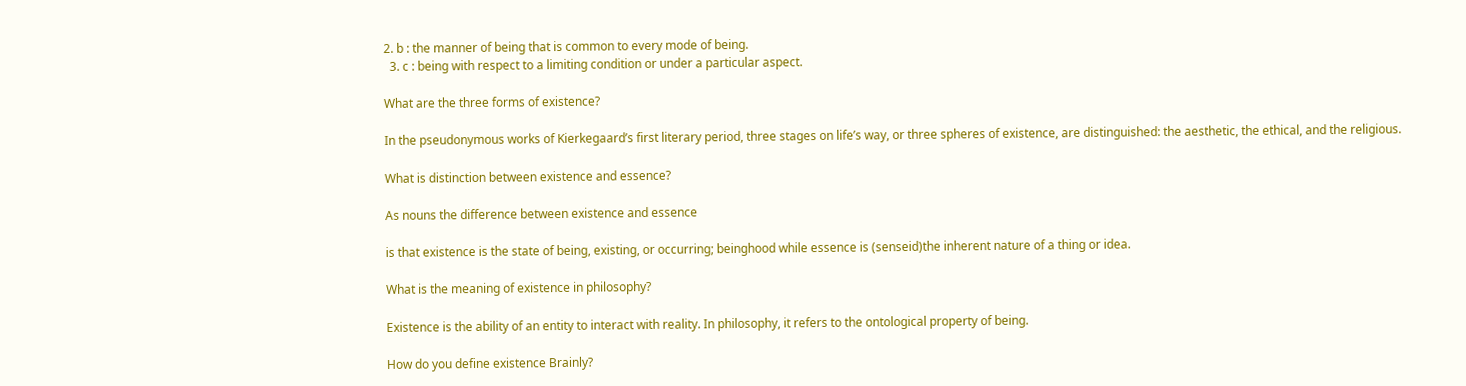2. b : the manner of being that is common to every mode of being.
  3. c : being with respect to a limiting condition or under a particular aspect.

What are the three forms of existence?

In the pseudonymous works of Kierkegaard’s first literary period, three stages on life’s way, or three spheres of existence, are distinguished: the aesthetic, the ethical, and the religious.

What is distinction between existence and essence?

As nouns the difference between existence and essence

is that existence is the state of being, existing, or occurring; beinghood while essence is (senseid)the inherent nature of a thing or idea.

What is the meaning of existence in philosophy?

Existence is the ability of an entity to interact with reality. In philosophy, it refers to the ontological property of being.

How do you define existence Brainly?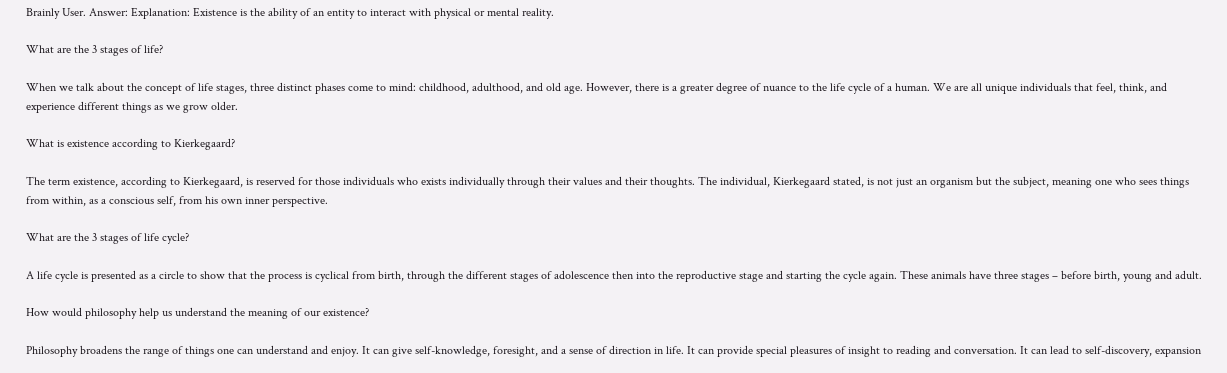Brainly User. Answer: Explanation: Existence is the ability of an entity to interact with physical or mental reality.

What are the 3 stages of life?

When we talk about the concept of life stages, three distinct phases come to mind: childhood, adulthood, and old age. However, there is a greater degree of nuance to the life cycle of a human. We are all unique individuals that feel, think, and experience different things as we grow older.

What is existence according to Kierkegaard?

The term existence, according to Kierkegaard, is reserved for those individuals who exists individually through their values and their thoughts. The individual, Kierkegaard stated, is not just an organism but the subject, meaning one who sees things from within, as a conscious self, from his own inner perspective.

What are the 3 stages of life cycle?

A life cycle is presented as a circle to show that the process is cyclical from birth, through the different stages of adolescence then into the reproductive stage and starting the cycle again. These animals have three stages – before birth, young and adult.

How would philosophy help us understand the meaning of our existence?

Philosophy broadens the range of things one can understand and enjoy. It can give self-knowledge, foresight, and a sense of direction in life. It can provide special pleasures of insight to reading and conversation. It can lead to self-discovery, expansion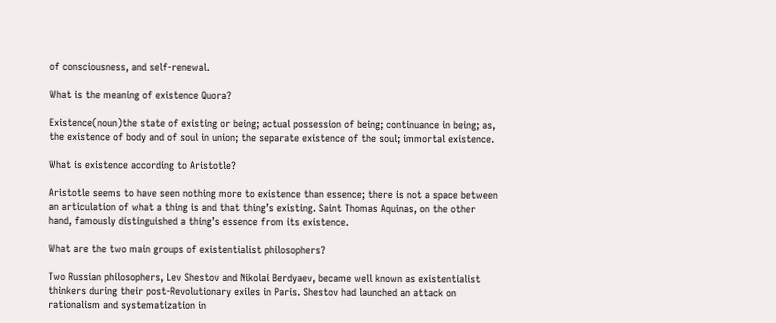of consciousness, and self-renewal.

What is the meaning of existence Quora?

Existence(noun)the state of existing or being; actual possession of being; continuance in being; as, the existence of body and of soul in union; the separate existence of the soul; immortal existence.

What is existence according to Aristotle?

Aristotle seems to have seen nothing more to existence than essence; there is not a space between an articulation of what a thing is and that thing’s existing. Saint Thomas Aquinas, on the other hand, famously distinguished a thing’s essence from its existence.

What are the two main groups of existentialist philosophers?

Two Russian philosophers, Lev Shestov and Nikolai Berdyaev, became well known as existentialist thinkers during their post-Revolutionary exiles in Paris. Shestov had launched an attack on rationalism and systematization in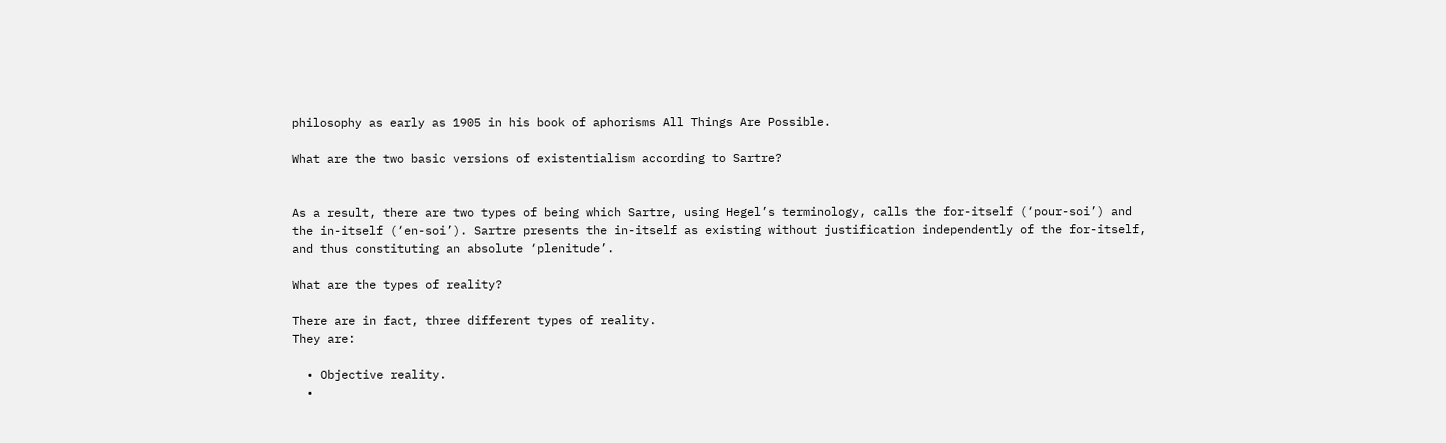philosophy as early as 1905 in his book of aphorisms All Things Are Possible.

What are the two basic versions of existentialism according to Sartre?


As a result, there are two types of being which Sartre, using Hegel’s terminology, calls the for-itself (‘pour-soi’) and the in-itself (‘en-soi’). Sartre presents the in-itself as existing without justification independently of the for-itself, and thus constituting an absolute ‘plenitude’.

What are the types of reality?

There are in fact, three different types of reality.
They are:

  • Objective reality.
  •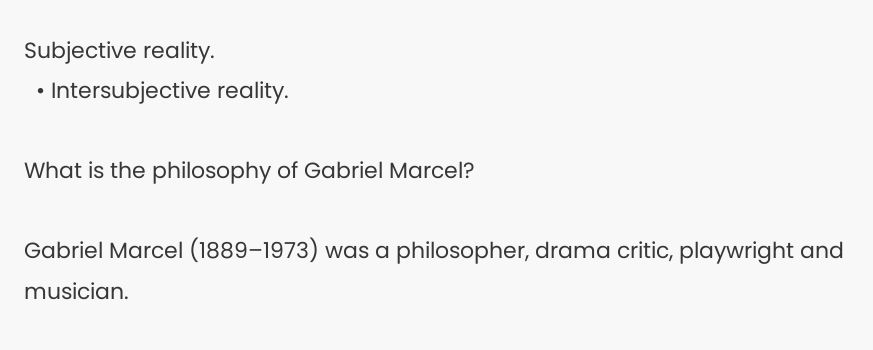Subjective reality.
  • Intersubjective reality.

What is the philosophy of Gabriel Marcel?

Gabriel Marcel (1889–1973) was a philosopher, drama critic, playwright and musician.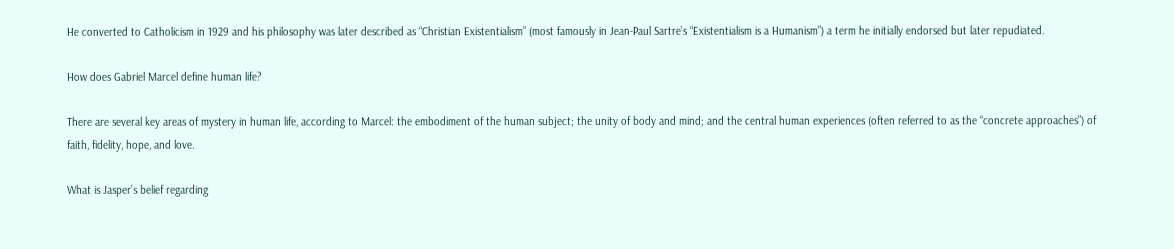He converted to Catholicism in 1929 and his philosophy was later described as “Christian Existentialism” (most famously in Jean-Paul Sartre’s “Existentialism is a Humanism”) a term he initially endorsed but later repudiated.

How does Gabriel Marcel define human life?

There are several key areas of mystery in human life, according to Marcel: the embodiment of the human subject; the unity of body and mind; and the central human experiences (often referred to as the “concrete approaches”) of faith, fidelity, hope, and love.

What is Jasper’s belief regarding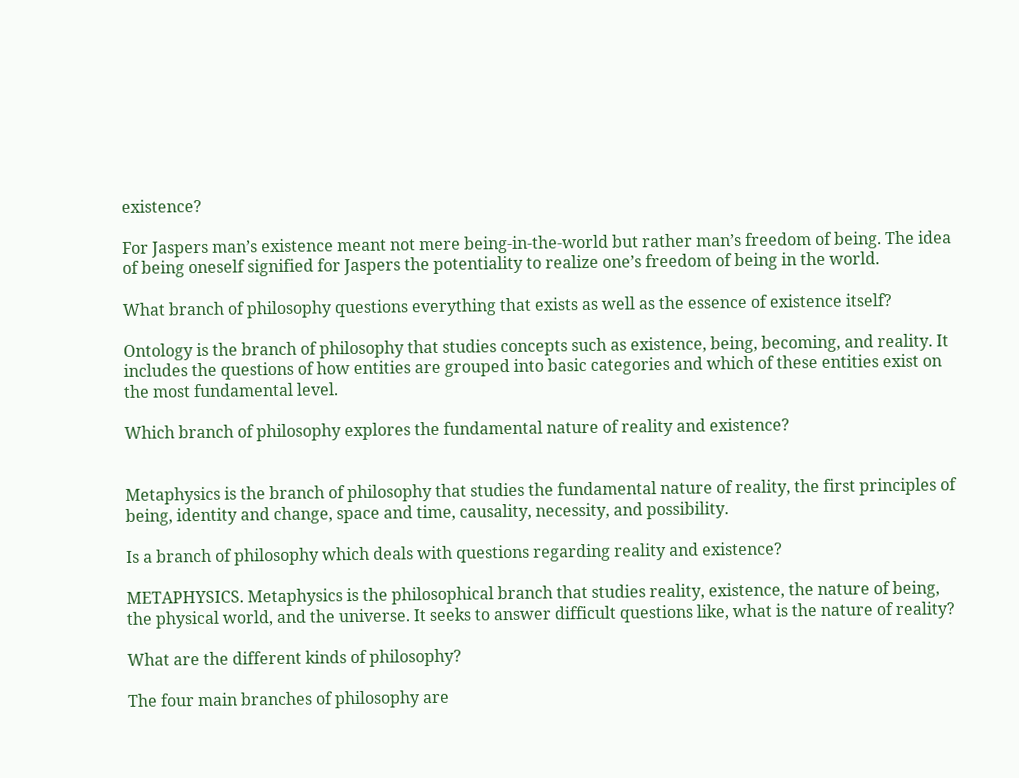existence?

For Jaspers man’s existence meant not mere being-in-the-world but rather man’s freedom of being. The idea of being oneself signified for Jaspers the potentiality to realize one’s freedom of being in the world.

What branch of philosophy questions everything that exists as well as the essence of existence itself?

Ontology is the branch of philosophy that studies concepts such as existence, being, becoming, and reality. It includes the questions of how entities are grouped into basic categories and which of these entities exist on the most fundamental level.

Which branch of philosophy explores the fundamental nature of reality and existence?


Metaphysics is the branch of philosophy that studies the fundamental nature of reality, the first principles of being, identity and change, space and time, causality, necessity, and possibility.

Is a branch of philosophy which deals with questions regarding reality and existence?

METAPHYSICS. Metaphysics is the philosophical branch that studies reality, existence, the nature of being, the physical world, and the universe. It seeks to answer difficult questions like, what is the nature of reality?

What are the different kinds of philosophy?

The four main branches of philosophy are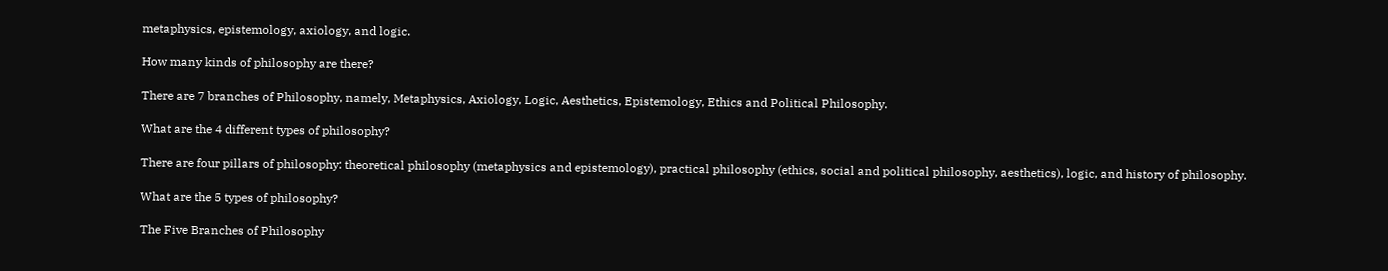metaphysics, epistemology, axiology, and logic.

How many kinds of philosophy are there?

There are 7 branches of Philosophy, namely, Metaphysics, Axiology, Logic, Aesthetics, Epistemology, Ethics and Political Philosophy.

What are the 4 different types of philosophy?

There are four pillars of philosophy: theoretical philosophy (metaphysics and epistemology), practical philosophy (ethics, social and political philosophy, aesthetics), logic, and history of philosophy.

What are the 5 types of philosophy?

The Five Branches of Philosophy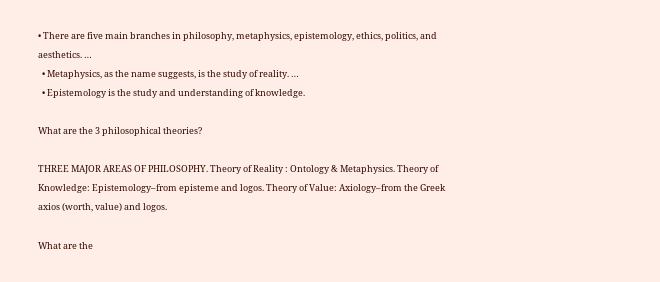• There are five main branches in philosophy, metaphysics, epistemology, ethics, politics, and aesthetics. …
  • Metaphysics, as the name suggests, is the study of reality. …
  • Epistemology is the study and understanding of knowledge.

What are the 3 philosophical theories?

THREE MAJOR AREAS OF PHILOSOPHY. Theory of Reality : Ontology & Metaphysics. Theory of Knowledge: Epistemology–from episteme and logos. Theory of Value: Axiology–from the Greek axios (worth, value) and logos.

What are the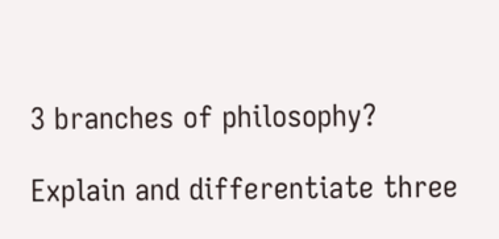3 branches of philosophy?

Explain and differentiate three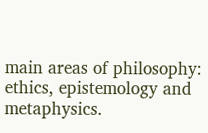main areas of philosophy: ethics, epistemology and metaphysics.